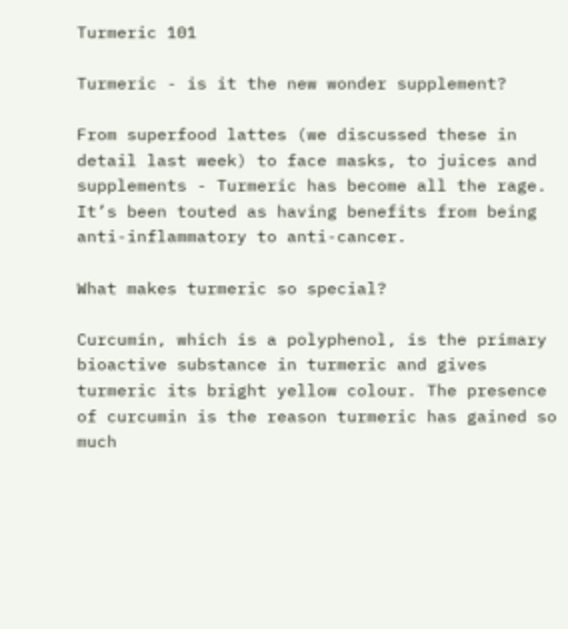Turmeric 101

Turmeric - is it the new wonder supplement?

From superfood lattes (we discussed these in detail last week) to face masks, to juices and supplements - Turmeric has become all the rage. It’s been touted as having benefits from being anti-inflammatory to anti-cancer.

What makes turmeric so special?

Curcumin, which is a polyphenol, is the primary bioactive substance in turmeric and gives turmeric its bright yellow colour. The presence of curcumin is the reason turmeric has gained so much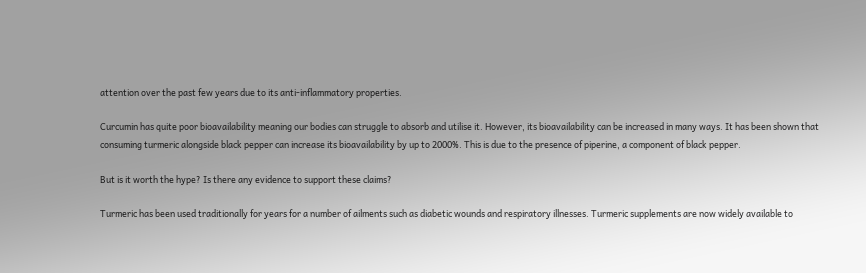attention over the past few years due to its anti-inflammatory properties.

Curcumin has quite poor bioavailability meaning our bodies can struggle to absorb and utilise it. However, its bioavailability can be increased in many ways. It has been shown that consuming turmeric alongside black pepper can increase its bioavailability by up to 2000%. This is due to the presence of piperine, a component of black pepper.

But is it worth the hype? Is there any evidence to support these claims?

Turmeric has been used traditionally for years for a number of ailments such as diabetic wounds and respiratory illnesses. Turmeric supplements are now widely available to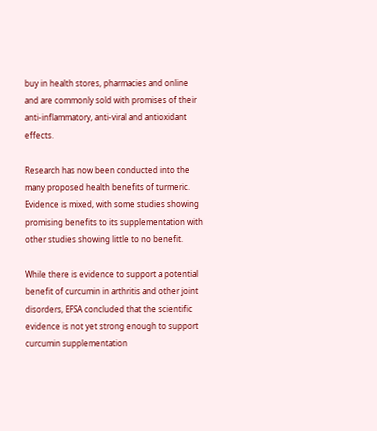buy in health stores, pharmacies and online and are commonly sold with promises of their anti-inflammatory, anti-viral and antioxidant effects.

Research has now been conducted into the many proposed health benefits of turmeric. Evidence is mixed, with some studies showing promising benefits to its supplementation with other studies showing little to no benefit.

While there is evidence to support a potential benefit of curcumin in arthritis and other joint disorders, EFSA concluded that the scientific evidence is not yet strong enough to support curcumin supplementation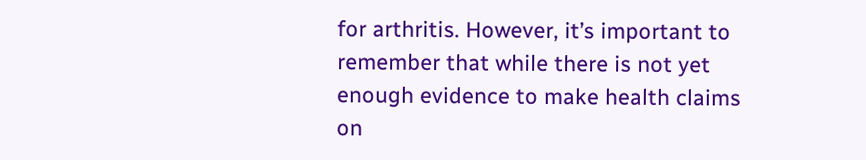for arthritis. However, it’s important to remember that while there is not yet enough evidence to make health claims on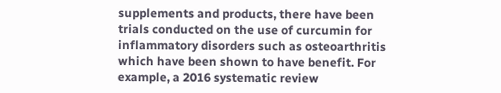supplements and products, there have been trials conducted on the use of curcumin for inflammatory disorders such as osteoarthritis which have been shown to have benefit. For example, a 2016 systematic review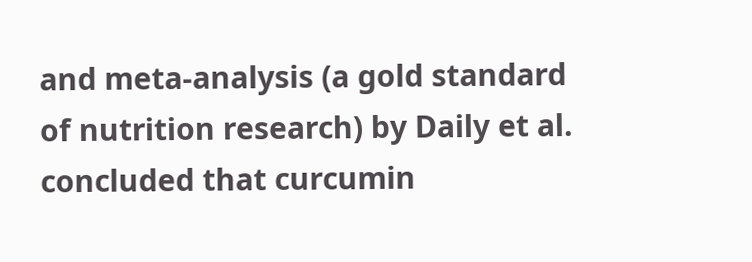and meta-analysis (a gold standard of nutrition research) by Daily et al. concluded that curcumin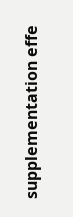supplementation effe